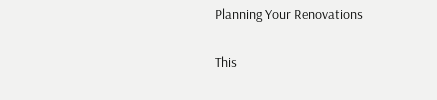Planning Your Renovations

This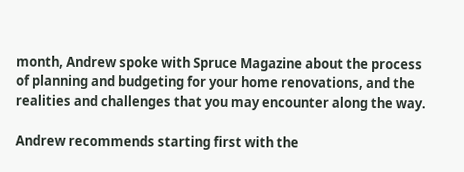month, Andrew spoke with Spruce Magazine about the process of planning and budgeting for your home renovations, and the realities and challenges that you may encounter along the way.

Andrew recommends starting first with the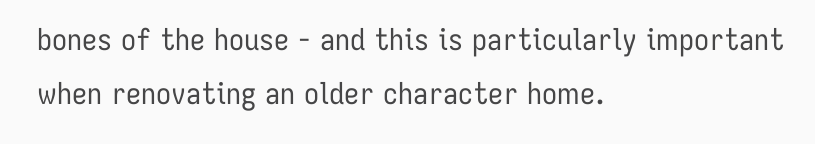bones of the house - and this is particularly important when renovating an older character home.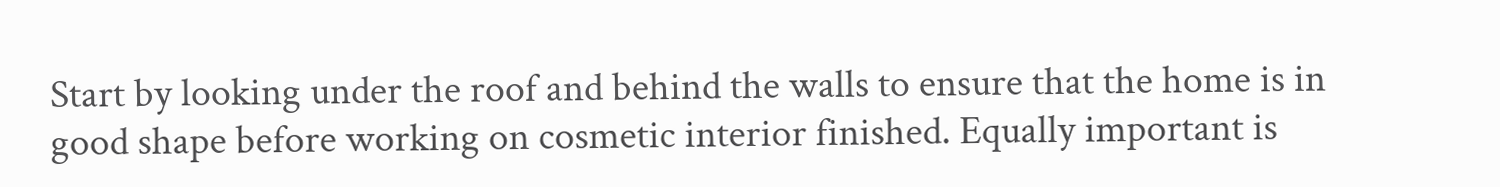Start by looking under the roof and behind the walls to ensure that the home is in good shape before working on cosmetic interior finished. Equally important is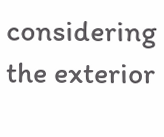considering the exterior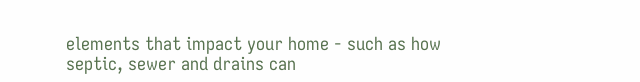elements that impact your home - such as how septic, sewer and drains can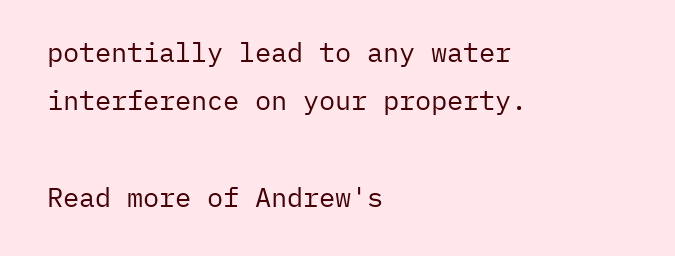potentially lead to any water interference on your property.

Read more of Andrew's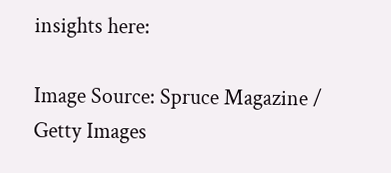insights here:

Image Source: Spruce Magazine / Getty Images